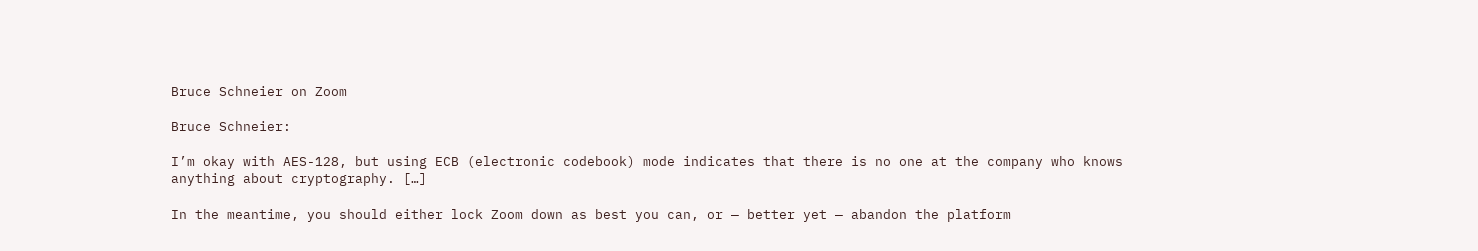Bruce Schneier on Zoom

Bruce Schneier:

I’m okay with AES-128, but using ECB (electronic codebook) mode indicates that there is no one at the company who knows anything about cryptography. […]

In the meantime, you should either lock Zoom down as best you can, or — better yet — abandon the platform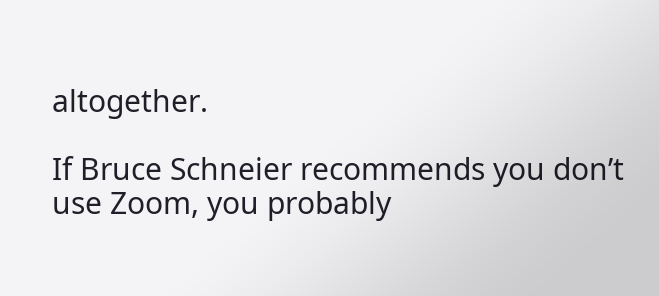altogether.

If Bruce Schneier recommends you don’t use Zoom, you probably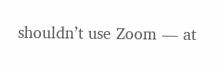shouldn’t use Zoom — at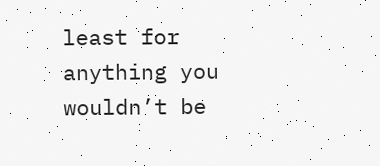least for anything you wouldn’t be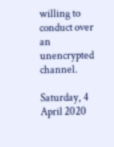willing to conduct over an unencrypted channel.

Saturday, 4 April 2020